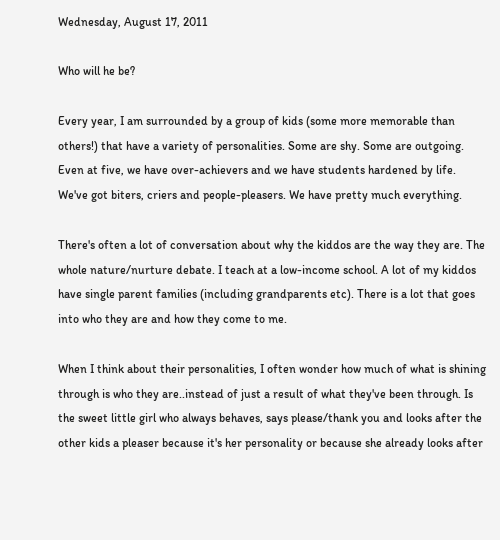Wednesday, August 17, 2011

Who will he be?

Every year, I am surrounded by a group of kids (some more memorable than others!) that have a variety of personalities. Some are shy. Some are outgoing. Even at five, we have over-achievers and we have students hardened by life. We've got biters, criers and people-pleasers. We have pretty much everything.

There's often a lot of conversation about why the kiddos are the way they are. The whole nature/nurture debate. I teach at a low-income school. A lot of my kiddos have single parent families (including grandparents etc). There is a lot that goes into who they are and how they come to me.

When I think about their personalities, I often wonder how much of what is shining through is who they are..instead of just a result of what they've been through. Is the sweet little girl who always behaves, says please/thank you and looks after the other kids a pleaser because it's her personality or because she already looks after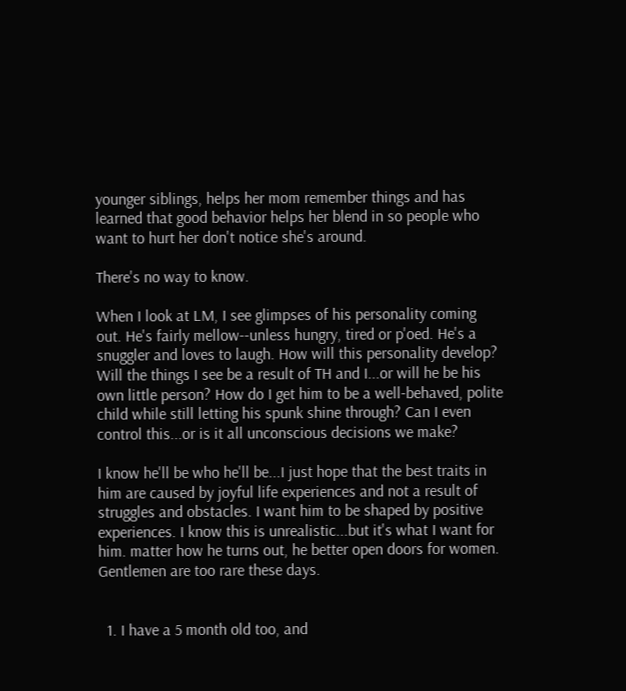younger siblings, helps her mom remember things and has learned that good behavior helps her blend in so people who want to hurt her don't notice she's around.

There's no way to know.

When I look at LM, I see glimpses of his personality coming out. He's fairly mellow--unless hungry, tired or p'oed. He's a snuggler and loves to laugh. How will this personality develop? Will the things I see be a result of TH and I...or will he be his own little person? How do I get him to be a well-behaved, polite child while still letting his spunk shine through? Can I even control this...or is it all unconscious decisions we make?

I know he'll be who he'll be...I just hope that the best traits in him are caused by joyful life experiences and not a result of struggles and obstacles. I want him to be shaped by positive experiences. I know this is unrealistic...but it's what I want for him. matter how he turns out, he better open doors for women. Gentlemen are too rare these days.


  1. I have a 5 month old too, and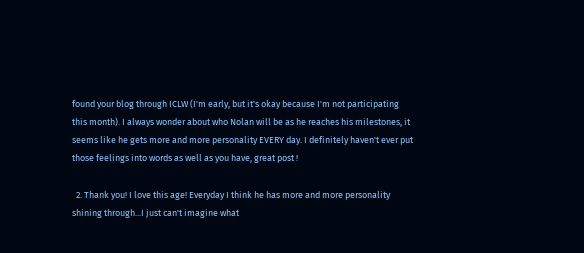found your blog through ICLW (I'm early, but it's okay because I'm not participating this month). I always wonder about who Nolan will be as he reaches his milestones, it seems like he gets more and more personality EVERY day. I definitely haven't ever put those feelings into words as well as you have, great post !

  2. Thank you! I love this age! Everyday I think he has more and more personality shining through...I just can't imagine what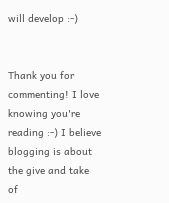will develop :-)


Thank you for commenting! I love knowing you're reading :-) I believe blogging is about the give and take of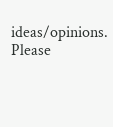ideas/opinions. Please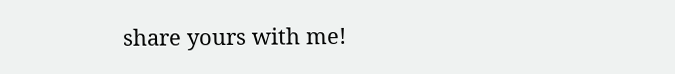share yours with me!